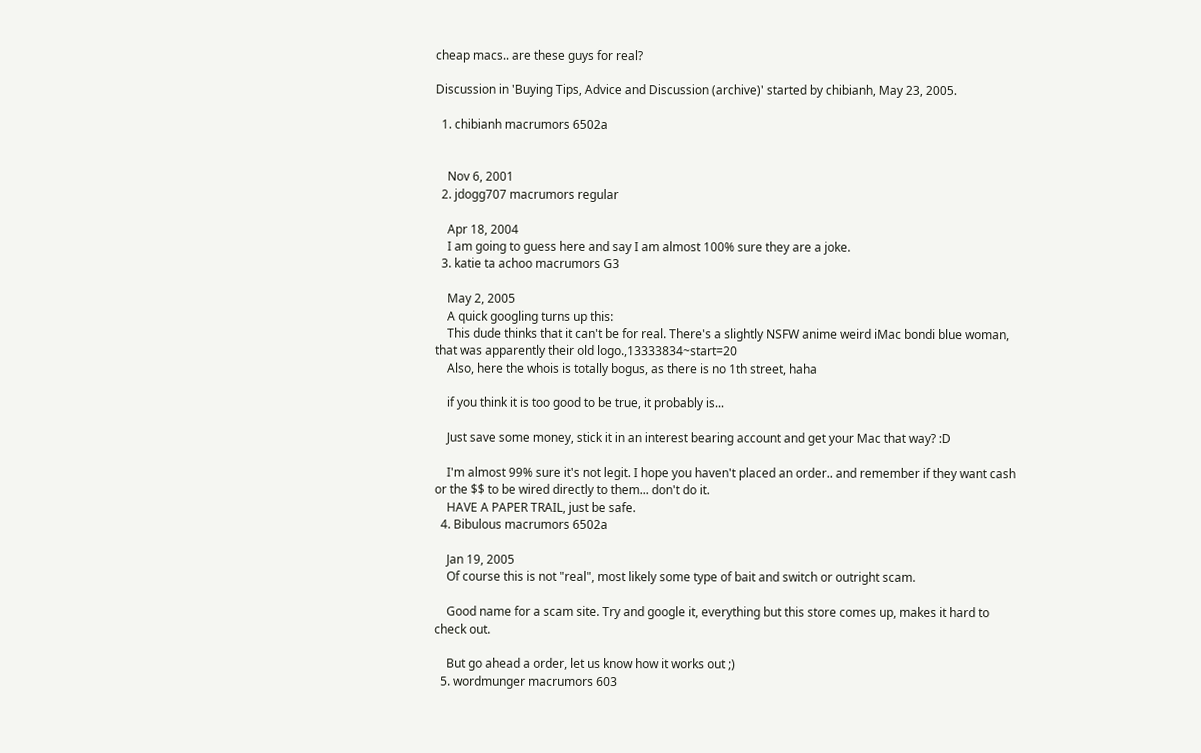cheap macs.. are these guys for real?

Discussion in 'Buying Tips, Advice and Discussion (archive)' started by chibianh, May 23, 2005.

  1. chibianh macrumors 6502a


    Nov 6, 2001
  2. jdogg707 macrumors regular

    Apr 18, 2004
    I am going to guess here and say I am almost 100% sure they are a joke.
  3. katie ta achoo macrumors G3

    May 2, 2005
    A quick googling turns up this:
    This dude thinks that it can't be for real. There's a slightly NSFW anime weird iMac bondi blue woman, that was apparently their old logo.,13333834~start=20
    Also, here the whois is totally bogus, as there is no 1th street, haha

    if you think it is too good to be true, it probably is...

    Just save some money, stick it in an interest bearing account and get your Mac that way? :D

    I'm almost 99% sure it's not legit. I hope you haven't placed an order.. and remember if they want cash or the $$ to be wired directly to them... don't do it.
    HAVE A PAPER TRAIL, just be safe.
  4. Bibulous macrumors 6502a

    Jan 19, 2005
    Of course this is not "real", most likely some type of bait and switch or outright scam.

    Good name for a scam site. Try and google it, everything but this store comes up, makes it hard to check out.

    But go ahead a order, let us know how it works out ;)
  5. wordmunger macrumors 603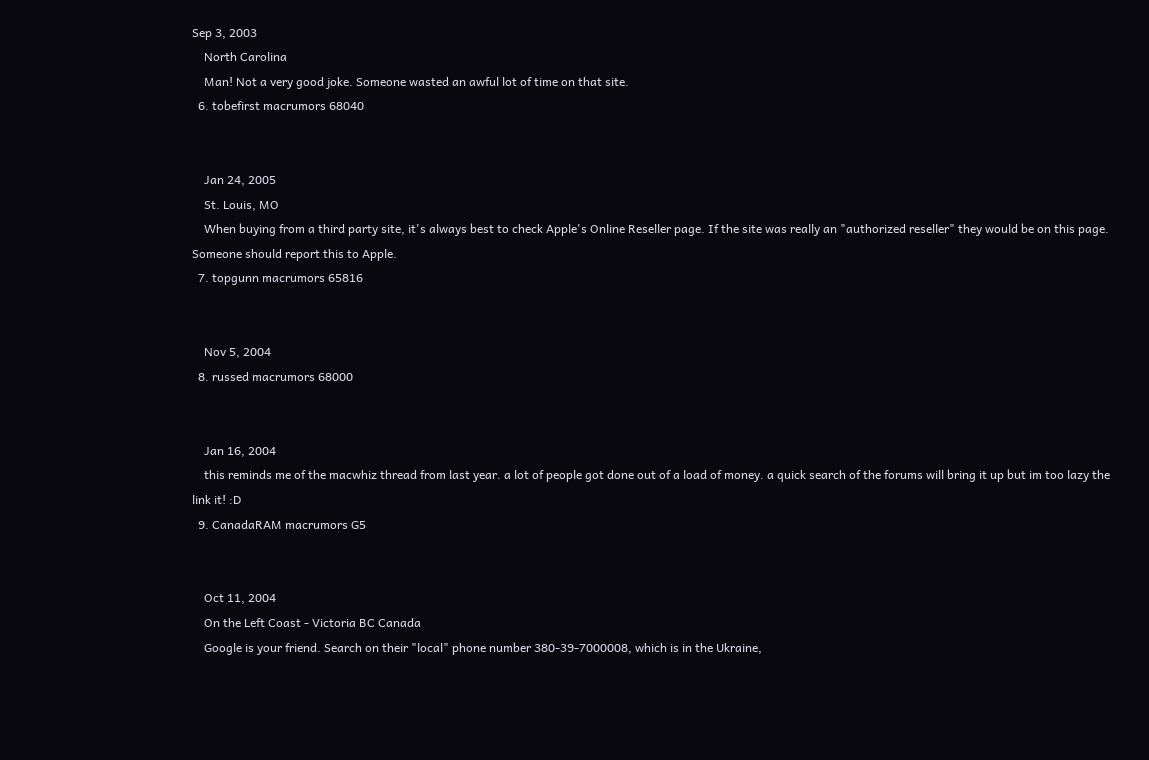Sep 3, 2003
    North Carolina
    Man! Not a very good joke. Someone wasted an awful lot of time on that site.
  6. tobefirst macrumors 68040


    Jan 24, 2005
    St. Louis, MO
    When buying from a third party site, it's always best to check Apple's Online Reseller page. If the site was really an "authorized reseller" they would be on this page. Someone should report this to Apple.
  7. topgunn macrumors 65816


    Nov 5, 2004
  8. russed macrumors 68000


    Jan 16, 2004
    this reminds me of the macwhiz thread from last year. a lot of people got done out of a load of money. a quick search of the forums will bring it up but im too lazy the link it! :D
  9. CanadaRAM macrumors G5


    Oct 11, 2004
    On the Left Coast - Victoria BC Canada
    Google is your friend. Search on their "local" phone number 380-39-7000008, which is in the Ukraine,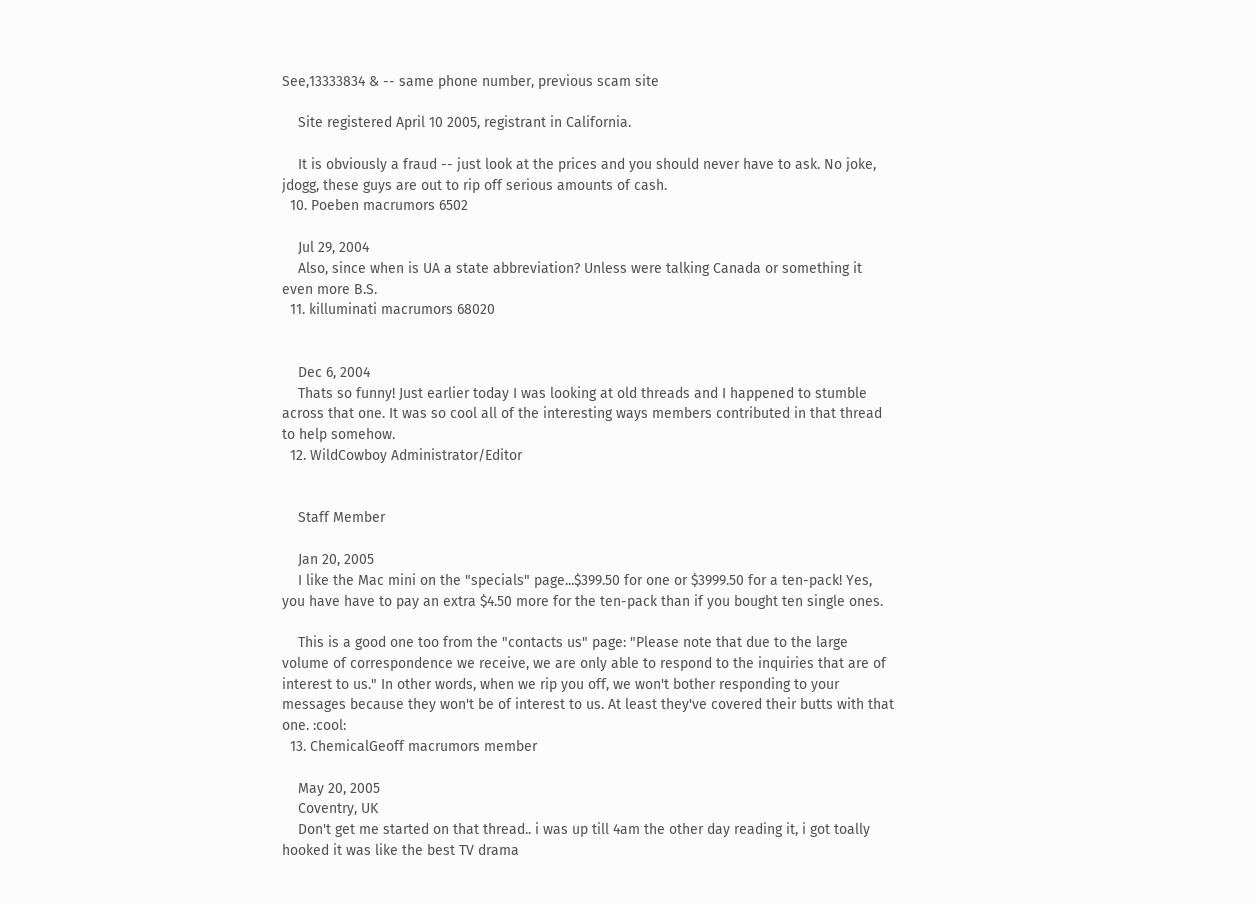See,13333834 & -- same phone number, previous scam site

    Site registered April 10 2005, registrant in California.

    It is obviously a fraud -- just look at the prices and you should never have to ask. No joke, jdogg, these guys are out to rip off serious amounts of cash.
  10. Poeben macrumors 6502

    Jul 29, 2004
    Also, since when is UA a state abbreviation? Unless were talking Canada or something it even more B.S.
  11. killuminati macrumors 68020


    Dec 6, 2004
    Thats so funny! Just earlier today I was looking at old threads and I happened to stumble across that one. It was so cool all of the interesting ways members contributed in that thread to help somehow.
  12. WildCowboy Administrator/Editor


    Staff Member

    Jan 20, 2005
    I like the Mac mini on the "specials" page...$399.50 for one or $3999.50 for a ten-pack! Yes, you have have to pay an extra $4.50 more for the ten-pack than if you bought ten single ones.

    This is a good one too from the "contacts us" page: "Please note that due to the large volume of correspondence we receive, we are only able to respond to the inquiries that are of interest to us." In other words, when we rip you off, we won't bother responding to your messages because they won't be of interest to us. At least they've covered their butts with that one. :cool:
  13. ChemicalGeoff macrumors member

    May 20, 2005
    Coventry, UK
    Don't get me started on that thread.. i was up till 4am the other day reading it, i got toally hooked it was like the best TV drama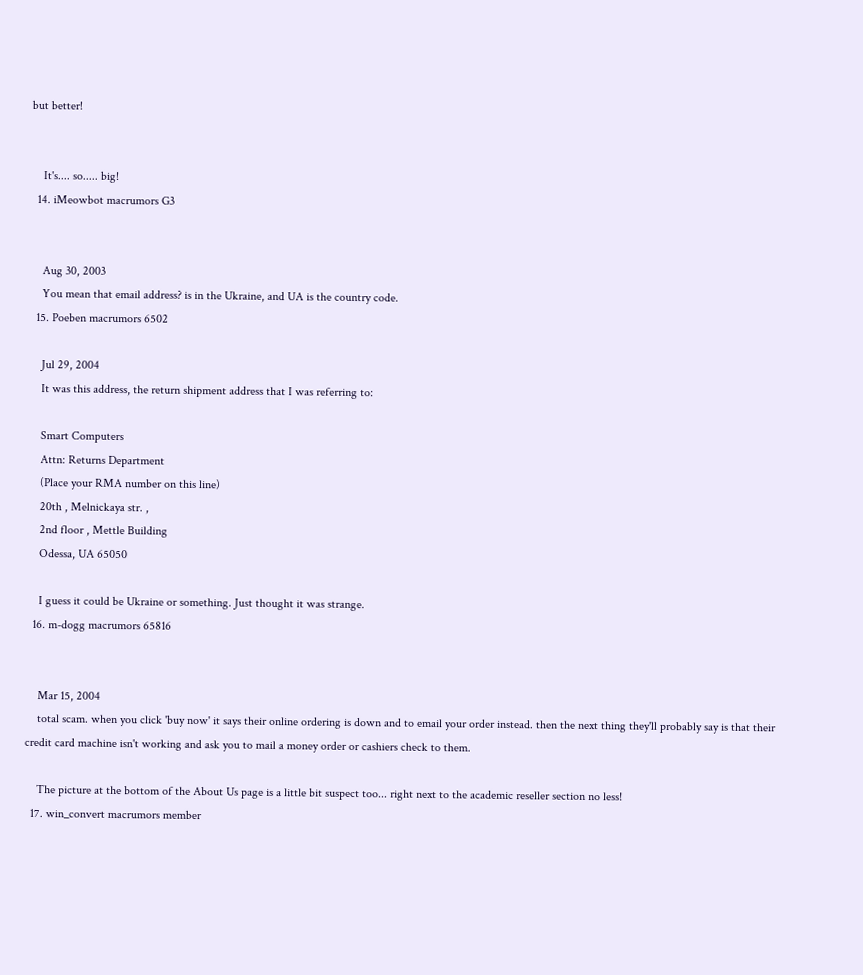but better!


    It's.... so..... big!
  14. iMeowbot macrumors G3


    Aug 30, 2003
    You mean that email address? is in the Ukraine, and UA is the country code.
  15. Poeben macrumors 6502

    Jul 29, 2004
    It was this address, the return shipment address that I was referring to:

    Smart Computers
    Attn: Returns Department
    (Place your RMA number on this line)
    20th , Melnickaya str. ,
    2nd floor , Mettle Building
    Odessa, UA 65050

    I guess it could be Ukraine or something. Just thought it was strange.
  16. m-dogg macrumors 65816


    Mar 15, 2004
    total scam. when you click 'buy now' it says their online ordering is down and to email your order instead. then the next thing they'll probably say is that their credit card machine isn't working and ask you to mail a money order or cashiers check to them.

    The picture at the bottom of the About Us page is a little bit suspect too... right next to the academic reseller section no less!
  17. win_convert macrumors member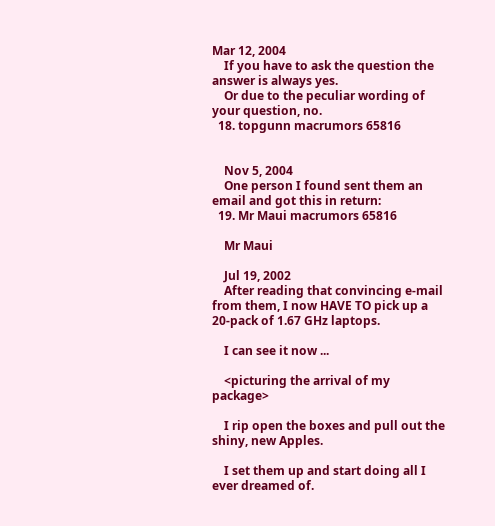Mar 12, 2004
    If you have to ask the question the answer is always yes.
    Or due to the peculiar wording of your question, no.
  18. topgunn macrumors 65816


    Nov 5, 2004
    One person I found sent them an email and got this in return:
  19. Mr Maui macrumors 65816

    Mr Maui

    Jul 19, 2002
    After reading that convincing e-mail from them, I now HAVE TO pick up a 20-pack of 1.67 GHz laptops.

    I can see it now ...

    <picturing the arrival of my package>

    I rip open the boxes and pull out the shiny, new Apples.

    I set them up and start doing all I ever dreamed of.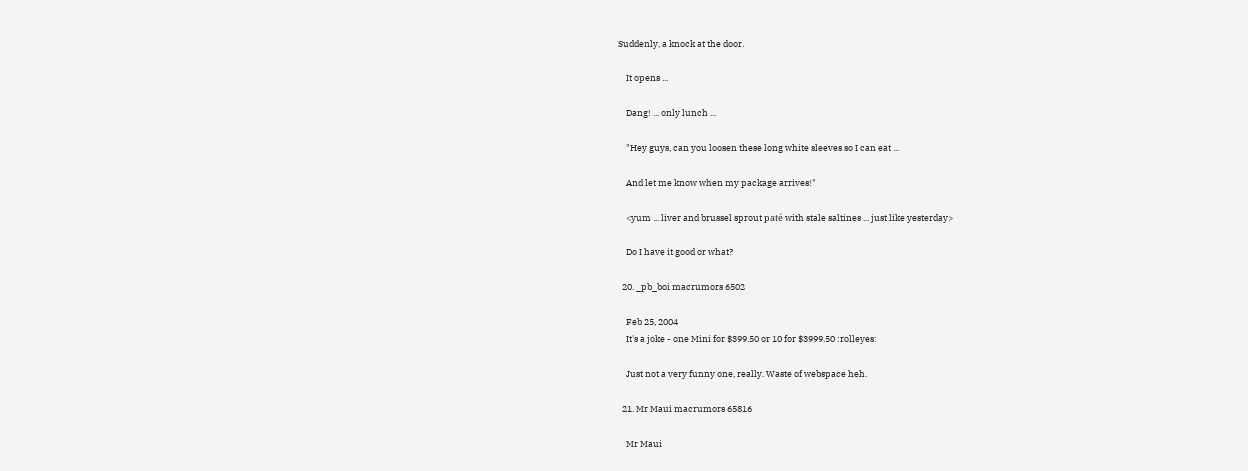Suddenly, a knock at the door.

    It opens ...

    Dang! ... only lunch ...

    "Hey guys, can you loosen these long white sleeves so I can eat ...

    And let me know when my package arrives!"

    <yum ... liver and brussel sprout paté with stale saltines ... just like yesterday>

    Do I have it good or what?

  20. _pb_boi macrumors 6502

    Feb 25, 2004
    It's a joke - one Mini for $399.50 or 10 for $3999.50 :rolleyes:

    Just not a very funny one, really. Waste of webspace heh.

  21. Mr Maui macrumors 65816

    Mr Maui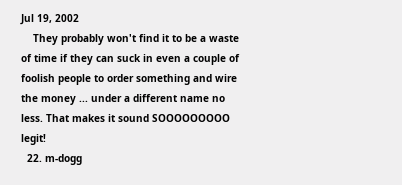Jul 19, 2002
    They probably won't find it to be a waste of time if they can suck in even a couple of foolish people to order something and wire the money ... under a different name no less. That makes it sound SOOOOOOOOO legit!
  22. m-dogg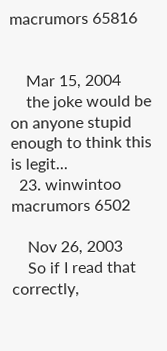macrumors 65816


    Mar 15, 2004
    the joke would be on anyone stupid enough to think this is legit...
  23. winwintoo macrumors 6502

    Nov 26, 2003
    So if I read that correctly,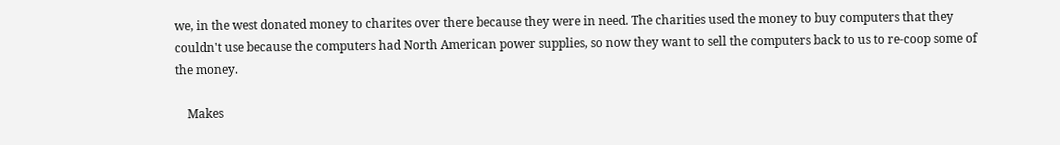we, in the west donated money to charites over there because they were in need. The charities used the money to buy computers that they couldn't use because the computers had North American power supplies, so now they want to sell the computers back to us to re-coop some of the money.

    Makes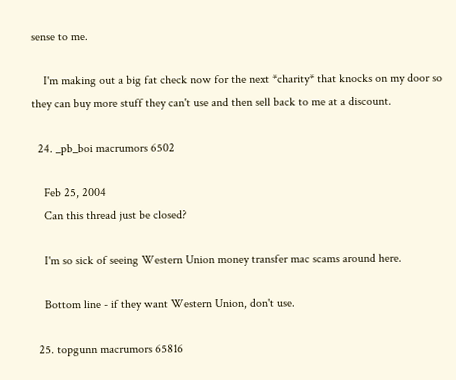sense to me.

    I'm making out a big fat check now for the next *charity* that knocks on my door so they can buy more stuff they can't use and then sell back to me at a discount.

  24. _pb_boi macrumors 6502

    Feb 25, 2004
    Can this thread just be closed?

    I'm so sick of seeing Western Union money transfer mac scams around here.

    Bottom line - if they want Western Union, don't use.

  25. topgunn macrumors 65816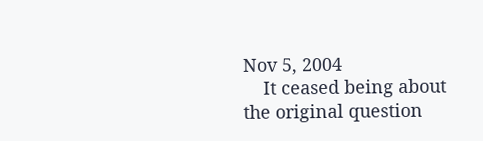Nov 5, 2004
    It ceased being about the original question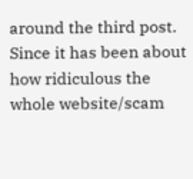around the third post. Since it has been about how ridiculous the whole website/scam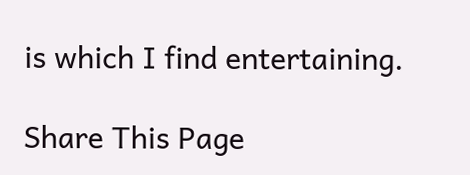is which I find entertaining.

Share This Page